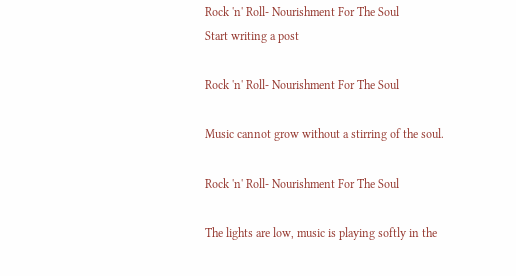Rock 'n' Roll- Nourishment For The Soul
Start writing a post

Rock 'n' Roll- Nourishment For The Soul

Music cannot grow without a stirring of the soul.

Rock 'n' Roll- Nourishment For The Soul

The lights are low, music is playing softly in the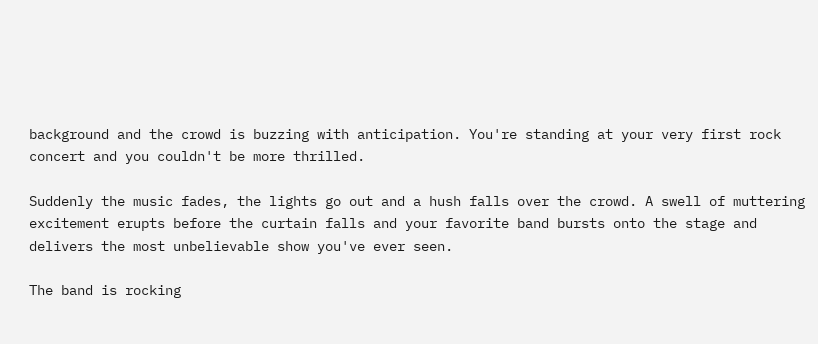background and the crowd is buzzing with anticipation. You're standing at your very first rock concert and you couldn't be more thrilled.

Suddenly the music fades, the lights go out and a hush falls over the crowd. A swell of muttering excitement erupts before the curtain falls and your favorite band bursts onto the stage and delivers the most unbelievable show you've ever seen.

The band is rocking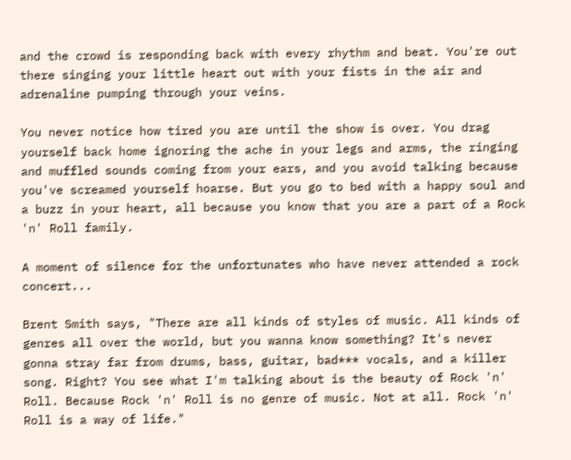and the crowd is responding back with every rhythm and beat. You're out there singing your little heart out with your fists in the air and adrenaline pumping through your veins.

You never notice how tired you are until the show is over. You drag yourself back home ignoring the ache in your legs and arms, the ringing and muffled sounds coming from your ears, and you avoid talking because you've screamed yourself hoarse. But you go to bed with a happy soul and a buzz in your heart, all because you know that you are a part of a Rock 'n' Roll family.

A moment of silence for the unfortunates who have never attended a rock concert...

Brent Smith says, "There are all kinds of styles of music. All kinds of genres all over the world, but you wanna know something? It's never gonna stray far from drums, bass, guitar, bad*** vocals, and a killer song. Right? You see what I'm talking about is the beauty of Rock 'n' Roll. Because Rock 'n' Roll is no genre of music. Not at all. Rock 'n' Roll is a way of life."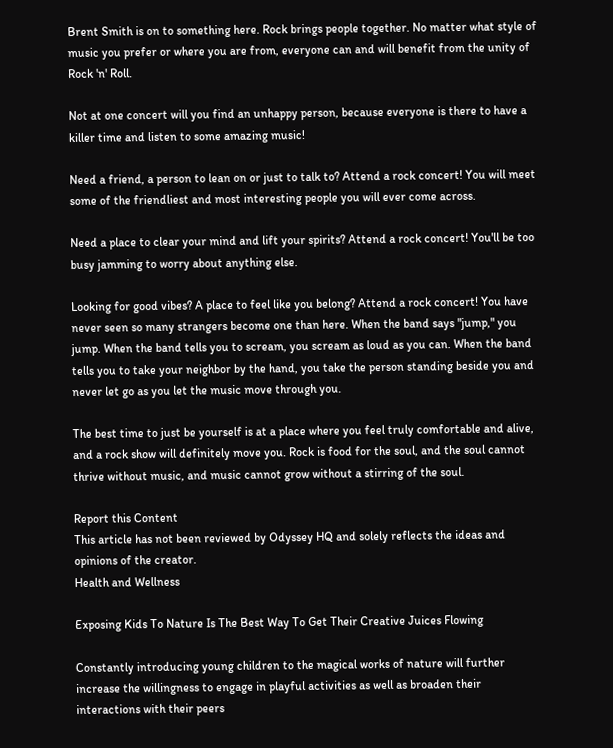Brent Smith is on to something here. Rock brings people together. No matter what style of music you prefer or where you are from, everyone can and will benefit from the unity of Rock 'n' Roll.

Not at one concert will you find an unhappy person, because everyone is there to have a killer time and listen to some amazing music!

Need a friend, a person to lean on or just to talk to? Attend a rock concert! You will meet some of the friendliest and most interesting people you will ever come across.

Need a place to clear your mind and lift your spirits? Attend a rock concert! You'll be too busy jamming to worry about anything else.

Looking for good vibes? A place to feel like you belong? Attend a rock concert! You have never seen so many strangers become one than here. When the band says "jump," you jump. When the band tells you to scream, you scream as loud as you can. When the band tells you to take your neighbor by the hand, you take the person standing beside you and never let go as you let the music move through you.

The best time to just be yourself is at a place where you feel truly comfortable and alive, and a rock show will definitely move you. Rock is food for the soul, and the soul cannot thrive without music, and music cannot grow without a stirring of the soul.

Report this Content
This article has not been reviewed by Odyssey HQ and solely reflects the ideas and opinions of the creator.
Health and Wellness

Exposing Kids To Nature Is The Best Way To Get Their Creative Juices Flowing

Constantly introducing young children to the magical works of nature will further increase the willingness to engage in playful activities as well as broaden their interactions with their peers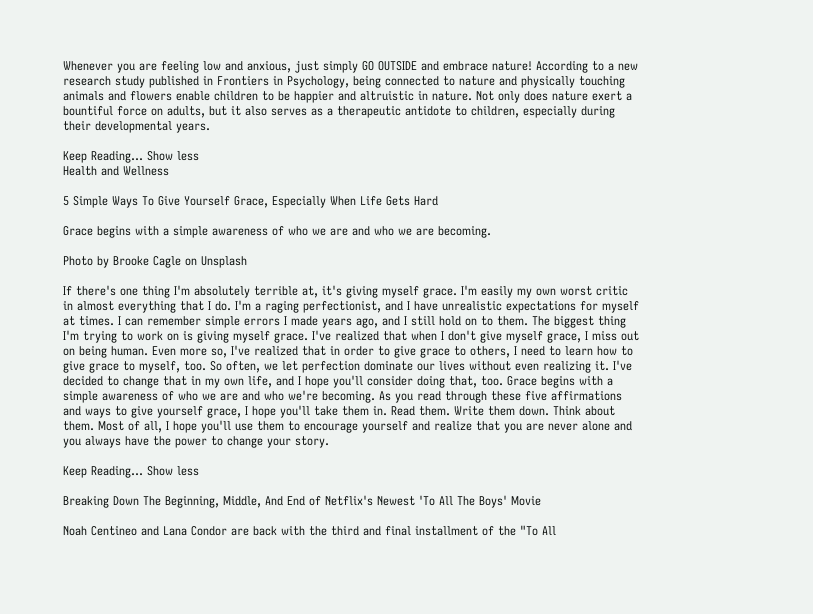Whenever you are feeling low and anxious, just simply GO OUTSIDE and embrace nature! According to a new research study published in Frontiers in Psychology, being connected to nature and physically touching animals and flowers enable children to be happier and altruistic in nature. Not only does nature exert a bountiful force on adults, but it also serves as a therapeutic antidote to children, especially during their developmental years.

Keep Reading... Show less
Health and Wellness

5 Simple Ways To Give Yourself Grace, Especially When Life Gets Hard

Grace begins with a simple awareness of who we are and who we are becoming.

Photo by Brooke Cagle on Unsplash

If there's one thing I'm absolutely terrible at, it's giving myself grace. I'm easily my own worst critic in almost everything that I do. I'm a raging perfectionist, and I have unrealistic expectations for myself at times. I can remember simple errors I made years ago, and I still hold on to them. The biggest thing I'm trying to work on is giving myself grace. I've realized that when I don't give myself grace, I miss out on being human. Even more so, I've realized that in order to give grace to others, I need to learn how to give grace to myself, too. So often, we let perfection dominate our lives without even realizing it. I've decided to change that in my own life, and I hope you'll consider doing that, too. Grace begins with a simple awareness of who we are and who we're becoming. As you read through these five affirmations and ways to give yourself grace, I hope you'll take them in. Read them. Write them down. Think about them. Most of all, I hope you'll use them to encourage yourself and realize that you are never alone and you always have the power to change your story.

Keep Reading... Show less

Breaking Down The Beginning, Middle, And End of Netflix's Newest 'To All The Boys' Movie

Noah Centineo and Lana Condor are back with the third and final installment of the "To All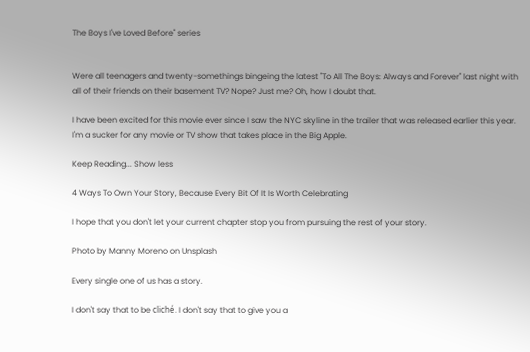The Boys I've Loved Before" series


Were all teenagers and twenty-somethings bingeing the latest "To All The Boys: Always and Forever" last night with all of their friends on their basement TV? Nope? Just me? Oh, how I doubt that.

I have been excited for this movie ever since I saw the NYC skyline in the trailer that was released earlier this year. I'm a sucker for any movie or TV show that takes place in the Big Apple.

Keep Reading... Show less

4 Ways To Own Your Story, Because Every Bit Of It Is Worth Celebrating

I hope that you don't let your current chapter stop you from pursuing the rest of your story.

Photo by Manny Moreno on Unsplash

Every single one of us has a story.

I don't say that to be cliché. I don't say that to give you a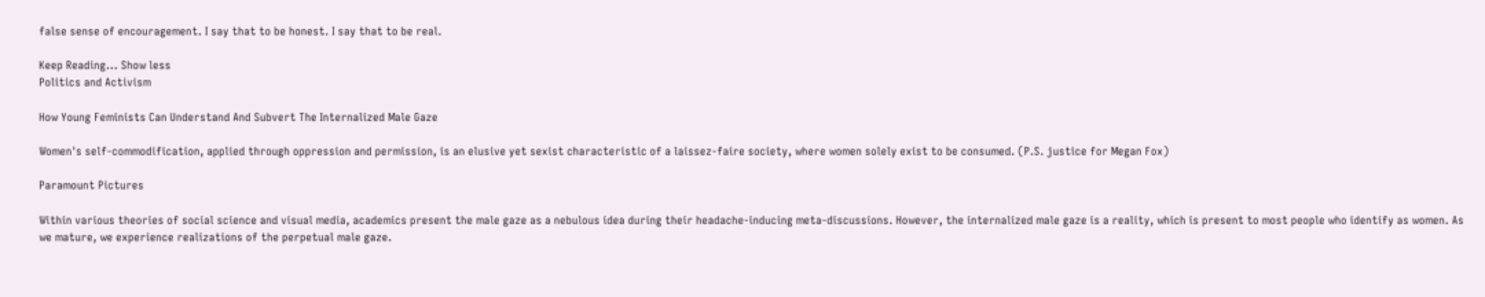false sense of encouragement. I say that to be honest. I say that to be real.

Keep Reading... Show less
Politics and Activism

How Young Feminists Can Understand And Subvert The Internalized Male Gaze

Women's self-commodification, applied through oppression and permission, is an elusive yet sexist characteristic of a laissez-faire society, where women solely exist to be consumed. (P.S. justice for Megan Fox)

Paramount Pictures

Within various theories of social science and visual media, academics present the male gaze as a nebulous idea during their headache-inducing meta-discussions. However, the internalized male gaze is a reality, which is present to most people who identify as women. As we mature, we experience realizations of the perpetual male gaze.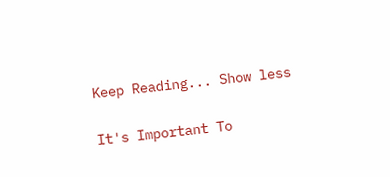Keep Reading... Show less

It's Important To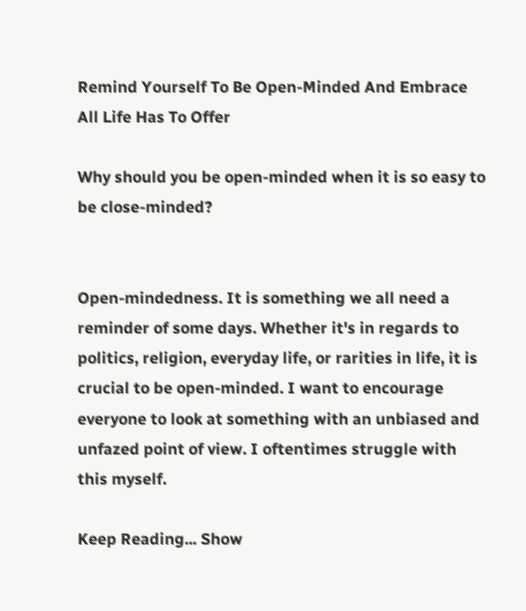Remind Yourself To Be Open-Minded And Embrace All Life Has To Offer

Why should you be open-minded when it is so easy to be close-minded?


Open-mindedness. It is something we all need a reminder of some days. Whether it's in regards to politics, religion, everyday life, or rarities in life, it is crucial to be open-minded. I want to encourage everyone to look at something with an unbiased and unfazed point of view. I oftentimes struggle with this myself.

Keep Reading... Show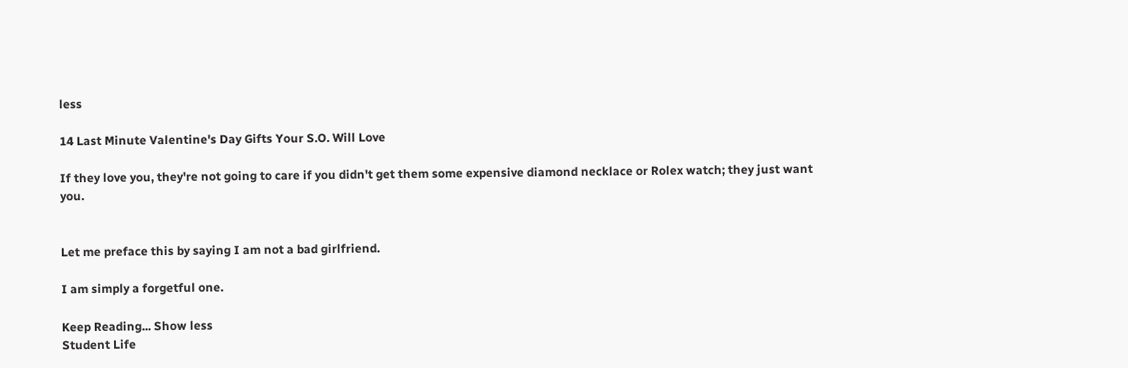less

14 Last Minute Valentine's Day Gifts Your S.O. Will Love

If they love you, they're not going to care if you didn't get them some expensive diamond necklace or Rolex watch; they just want you.


Let me preface this by saying I am not a bad girlfriend.

I am simply a forgetful one.

Keep Reading... Show less
Student Life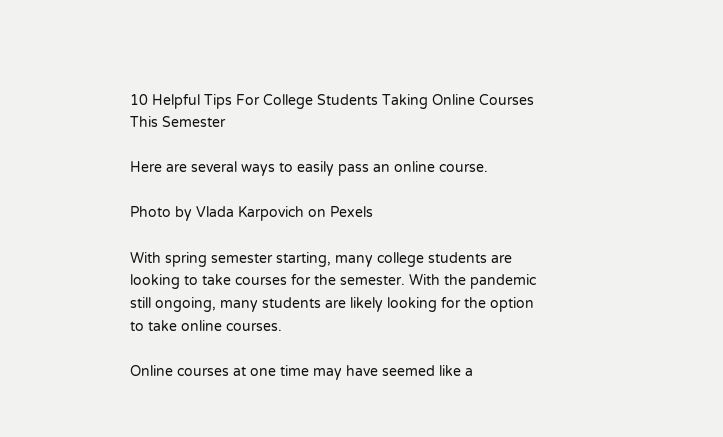10 Helpful Tips For College Students Taking Online Courses This Semester

Here are several ways to easily pass an online course.

Photo by Vlada Karpovich on Pexels

With spring semester starting, many college students are looking to take courses for the semester. With the pandemic still ongoing, many students are likely looking for the option to take online courses.

Online courses at one time may have seemed like a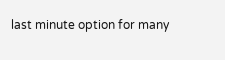last minute option for many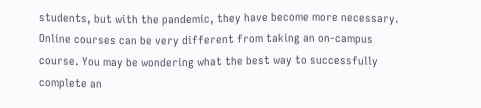students, but with the pandemic, they have become more necessary. Online courses can be very different from taking an on-campus course. You may be wondering what the best way to successfully complete an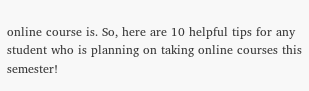online course is. So, here are 10 helpful tips for any student who is planning on taking online courses this semester!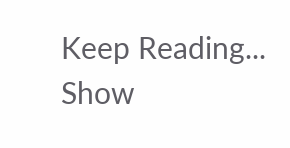Keep Reading... Show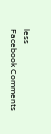less
Facebook Comments